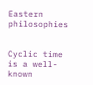Eastern philosophies


Cyclic time is a well-known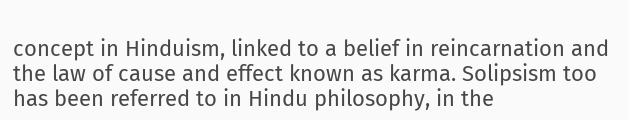concept in Hinduism, linked to a belief in reincarnation and the law of cause and effect known as karma. Solipsism too has been referred to in Hindu philosophy, in the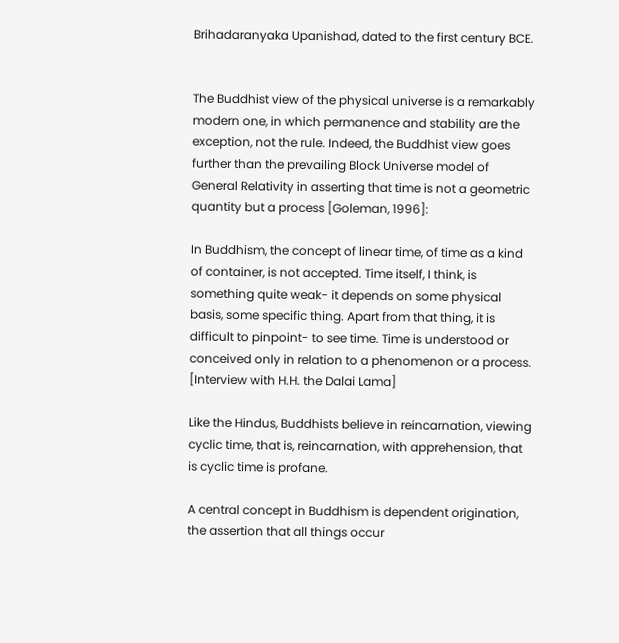Brihadaranyaka Upanishad, dated to the first century BCE.


The Buddhist view of the physical universe is a remarkably modern one, in which permanence and stability are the exception, not the rule. Indeed, the Buddhist view goes further than the prevailing Block Universe model of General Relativity in asserting that time is not a geometric quantity but a process [Goleman, 1996]:

In Buddhism, the concept of linear time, of time as a kind of container, is not accepted. Time itself, I think, is something quite weak- it depends on some physical basis, some specific thing. Apart from that thing, it is difficult to pinpoint- to see time. Time is understood or conceived only in relation to a phenomenon or a process. [Interview with H.H. the Dalai Lama]

Like the Hindus, Buddhists believe in reincarnation, viewing cyclic time, that is, reincarnation, with apprehension, that is cyclic time is profane.

A central concept in Buddhism is dependent origination, the assertion that all things occur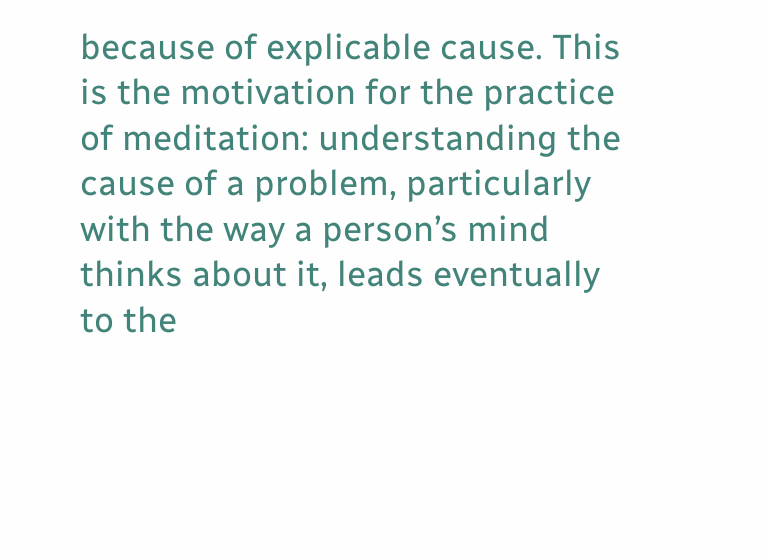because of explicable cause. This is the motivation for the practice of meditation: understanding the cause of a problem, particularly with the way a person’s mind thinks about it, leads eventually to the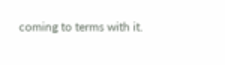coming to terms with it.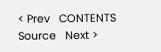< Prev   CONTENTS   Source   Next >